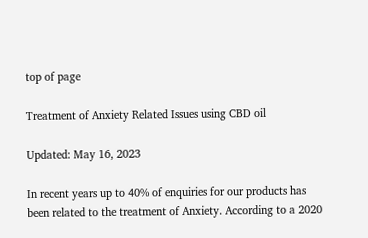top of page

Treatment of Anxiety Related Issues using CBD oil

Updated: May 16, 2023

In recent years up to 40% of enquiries for our products has been related to the treatment of Anxiety. According to a 2020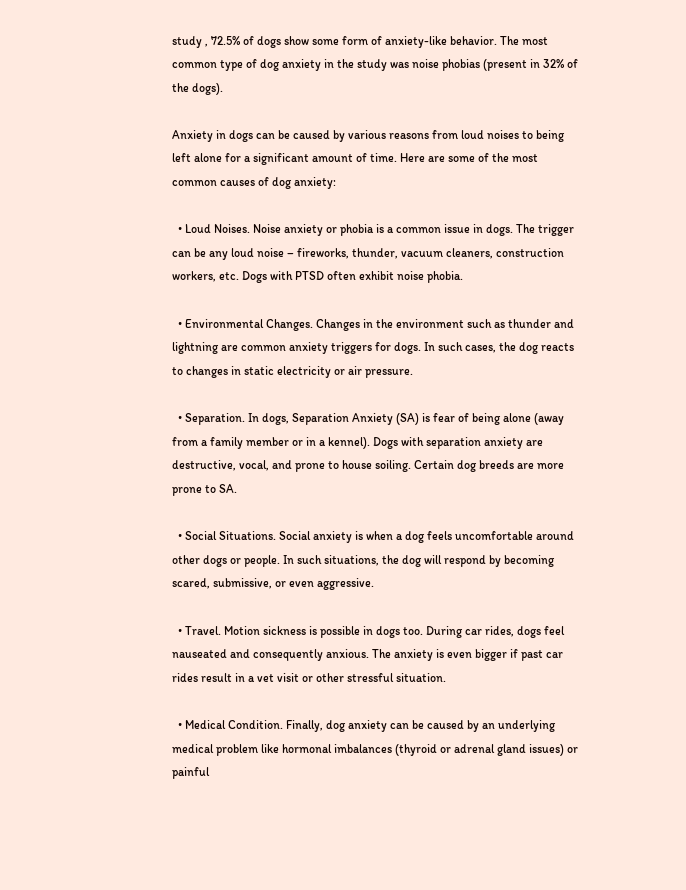study , 72.5% of dogs show some form of anxiety-like behavior. The most common type of dog anxiety in the study was noise phobias (present in 32% of the dogs).

Anxiety in dogs can be caused by various reasons from loud noises to being left alone for a significant amount of time. Here are some of the most common causes of dog anxiety:

  • Loud Noises. Noise anxiety or phobia is a common issue in dogs. The trigger can be any loud noise – fireworks, thunder, vacuum cleaners, construction workers, etc. Dogs with PTSD often exhibit noise phobia.

  • Environmental Changes. Changes in the environment such as thunder and lightning are common anxiety triggers for dogs. In such cases, the dog reacts to changes in static electricity or air pressure.

  • Separation. In dogs, Separation Anxiety (SA) is fear of being alone (away from a family member or in a kennel). Dogs with separation anxiety are destructive, vocal, and prone to house soiling. Certain dog breeds are more prone to SA.

  • Social Situations. Social anxiety is when a dog feels uncomfortable around other dogs or people. In such situations, the dog will respond by becoming scared, submissive, or even aggressive.

  • Travel. Motion sickness is possible in dogs too. During car rides, dogs feel nauseated and consequently anxious. The anxiety is even bigger if past car rides result in a vet visit or other stressful situation.

  • Medical Condition. Finally, dog anxiety can be caused by an underlying medical problem like hormonal imbalances (thyroid or adrenal gland issues) or painful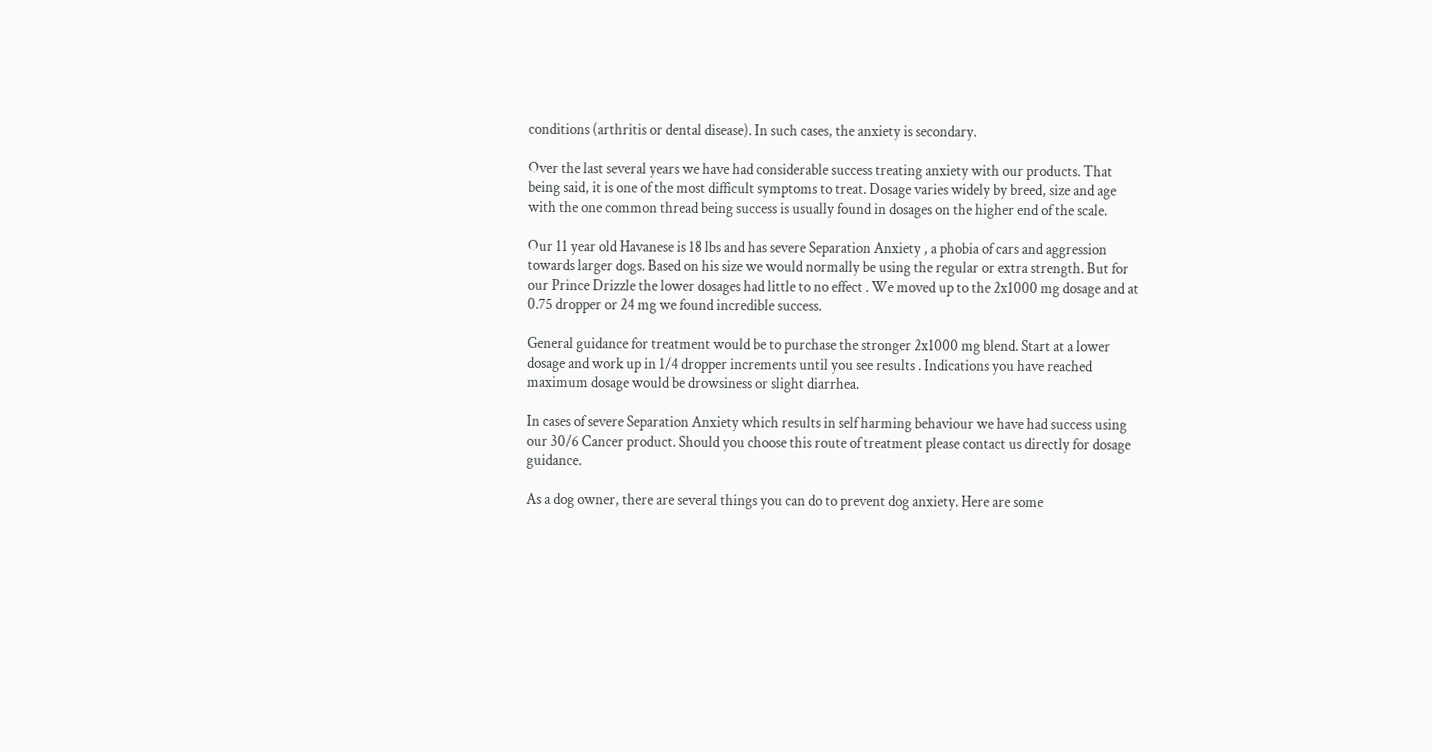conditions (arthritis or dental disease). In such cases, the anxiety is secondary.

Over the last several years we have had considerable success treating anxiety with our products. That being said, it is one of the most difficult symptoms to treat. Dosage varies widely by breed, size and age with the one common thread being success is usually found in dosages on the higher end of the scale.

Our 11 year old Havanese is 18 lbs and has severe Separation Anxiety , a phobia of cars and aggression towards larger dogs. Based on his size we would normally be using the regular or extra strength. But for our Prince Drizzle the lower dosages had little to no effect . We moved up to the 2x1000 mg dosage and at 0.75 dropper or 24 mg we found incredible success.

General guidance for treatment would be to purchase the stronger 2x1000 mg blend. Start at a lower dosage and work up in 1/4 dropper increments until you see results . Indications you have reached maximum dosage would be drowsiness or slight diarrhea.

In cases of severe Separation Anxiety which results in self harming behaviour we have had success using our 30/6 Cancer product. Should you choose this route of treatment please contact us directly for dosage guidance.

As a dog owner, there are several things you can do to prevent dog anxiety. Here are some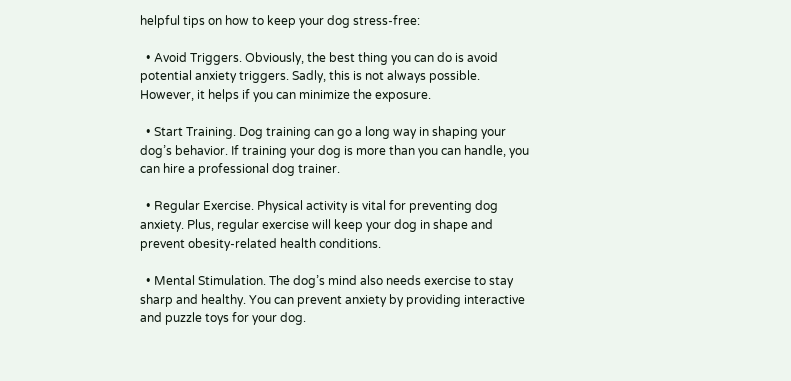helpful tips on how to keep your dog stress-free:

  • Avoid Triggers. Obviously, the best thing you can do is avoid potential anxiety triggers. Sadly, this is not always possible. However, it helps if you can minimize the exposure.

  • Start Training. Dog training can go a long way in shaping your dog’s behavior. If training your dog is more than you can handle, you can hire a professional dog trainer.

  • Regular Exercise. Physical activity is vital for preventing dog anxiety. Plus, regular exercise will keep your dog in shape and prevent obesity-related health conditions.

  • Mental Stimulation. The dog’s mind also needs exercise to stay sharp and healthy. You can prevent anxiety by providing interactive and puzzle toys for your dog.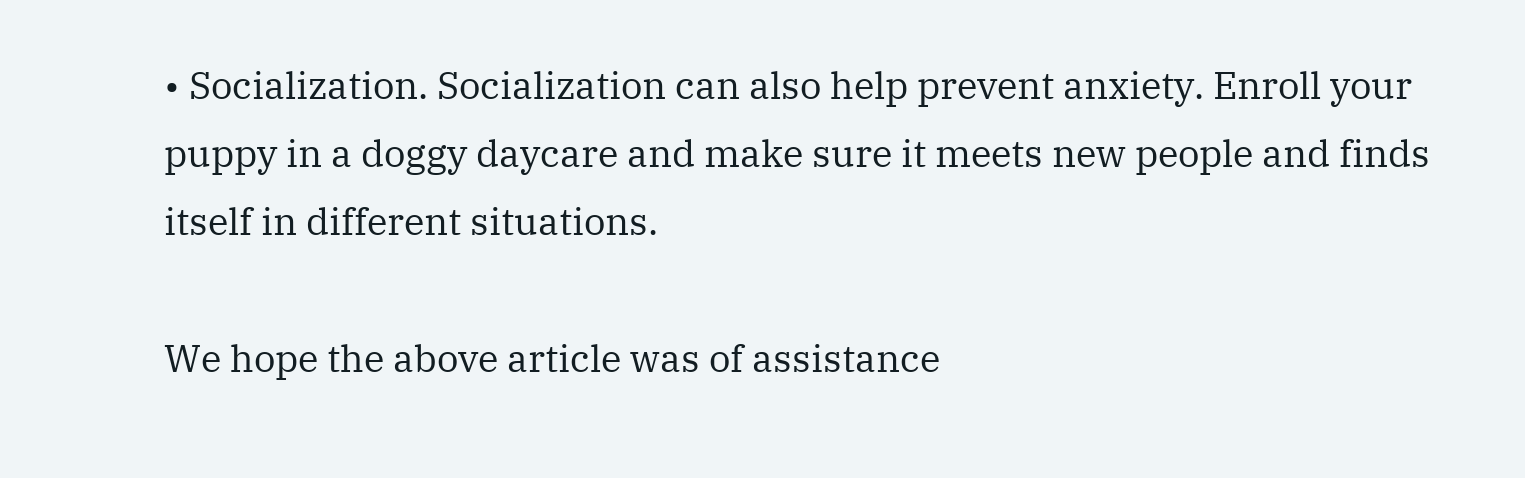• Socialization. Socialization can also help prevent anxiety. Enroll your puppy in a doggy daycare and make sure it meets new people and finds itself in different situations.

We hope the above article was of assistance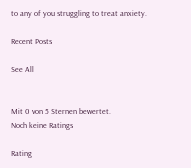to any of you struggling to treat anxiety.

Recent Posts

See All


Mit 0 von 5 Sternen bewertet.
Noch keine Ratings

Rating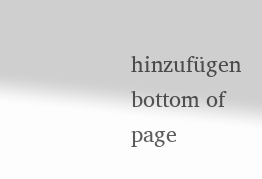hinzufügen
bottom of page